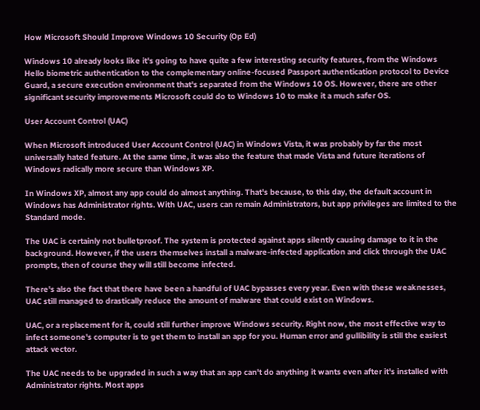How Microsoft Should Improve Windows 10 Security (Op Ed)

Windows 10 already looks like it's going to have quite a few interesting security features, from the Windows Hello biometric authentication to the complementary online-focused Passport authentication protocol to Device Guard, a secure execution environment that's separated from the Windows 10 OS. However, there are other significant security improvements Microsoft could do to Windows 10 to make it a much safer OS.

User Account Control (UAC)

When Microsoft introduced User Account Control (UAC) in Windows Vista, it was probably by far the most universally hated feature. At the same time, it was also the feature that made Vista and future iterations of Windows radically more secure than Windows XP.

In Windows XP, almost any app could do almost anything. That's because, to this day, the default account in Windows has Administrator rights. With UAC, users can remain Administrators, but app privileges are limited to the Standard mode.

The UAC is certainly not bulletproof. The system is protected against apps silently causing damage to it in the background. However, if the users themselves install a malware-infected application and click through the UAC prompts, then of course they will still become infected.

There's also the fact that there have been a handful of UAC bypasses every year. Even with these weaknesses, UAC still managed to drastically reduce the amount of malware that could exist on Windows.

UAC, or a replacement for it, could still further improve Windows security. Right now, the most effective way to infect someone's computer is to get them to install an app for you. Human error and gullibility is still the easiest attack vector.

The UAC needs to be upgraded in such a way that an app can't do anything it wants even after it's installed with Administrator rights. Most apps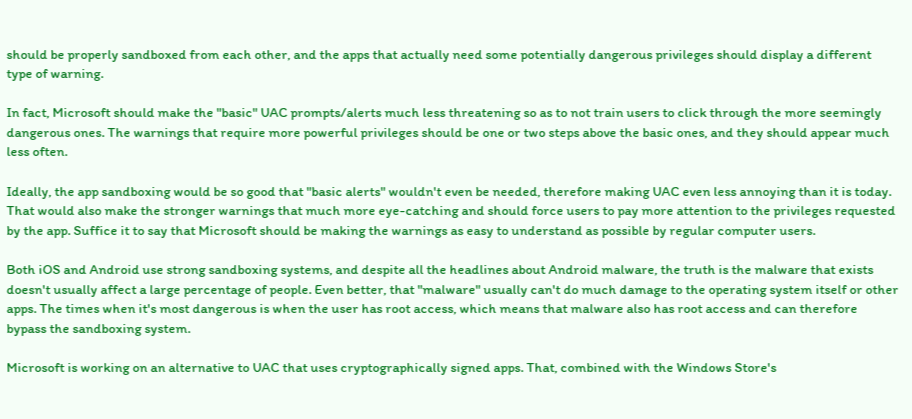should be properly sandboxed from each other, and the apps that actually need some potentially dangerous privileges should display a different type of warning.

In fact, Microsoft should make the "basic" UAC prompts/alerts much less threatening so as to not train users to click through the more seemingly dangerous ones. The warnings that require more powerful privileges should be one or two steps above the basic ones, and they should appear much less often.

Ideally, the app sandboxing would be so good that "basic alerts" wouldn't even be needed, therefore making UAC even less annoying than it is today. That would also make the stronger warnings that much more eye-catching and should force users to pay more attention to the privileges requested by the app. Suffice it to say that Microsoft should be making the warnings as easy to understand as possible by regular computer users.

Both iOS and Android use strong sandboxing systems, and despite all the headlines about Android malware, the truth is the malware that exists doesn't usually affect a large percentage of people. Even better, that "malware" usually can't do much damage to the operating system itself or other apps. The times when it's most dangerous is when the user has root access, which means that malware also has root access and can therefore bypass the sandboxing system.

Microsoft is working on an alternative to UAC that uses cryptographically signed apps. That, combined with the Windows Store's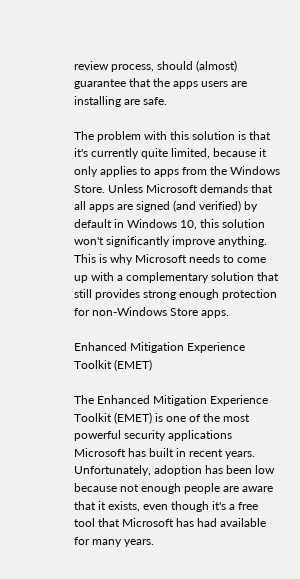review process, should (almost) guarantee that the apps users are installing are safe.

The problem with this solution is that it's currently quite limited, because it only applies to apps from the Windows Store. Unless Microsoft demands that all apps are signed (and verified) by default in Windows 10, this solution won't significantly improve anything. This is why Microsoft needs to come up with a complementary solution that still provides strong enough protection for non-Windows Store apps.

Enhanced Mitigation Experience Toolkit (EMET)

The Enhanced Mitigation Experience Toolkit (EMET) is one of the most powerful security applications Microsoft has built in recent years. Unfortunately, adoption has been low because not enough people are aware that it exists, even though it's a free tool that Microsoft has had available for many years.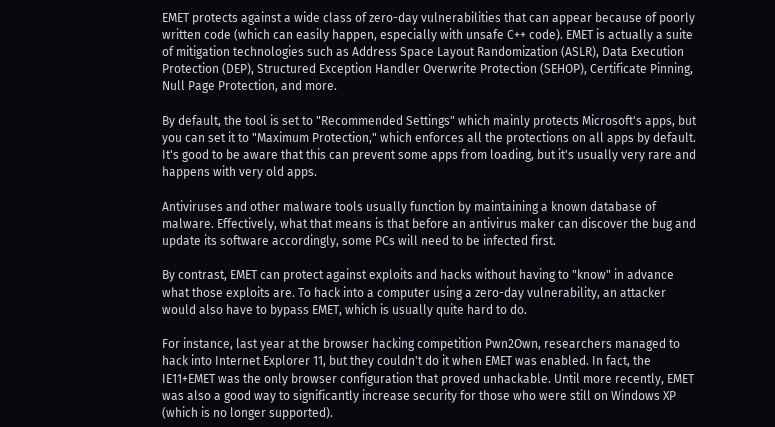EMET protects against a wide class of zero-day vulnerabilities that can appear because of poorly written code (which can easily happen, especially with unsafe C++ code). EMET is actually a suite of mitigation technologies such as Address Space Layout Randomization (ASLR), Data Execution Protection (DEP), Structured Exception Handler Overwrite Protection (SEHOP), Certificate Pinning, Null Page Protection, and more.

By default, the tool is set to "Recommended Settings" which mainly protects Microsoft's apps, but you can set it to "Maximum Protection," which enforces all the protections on all apps by default. It's good to be aware that this can prevent some apps from loading, but it's usually very rare and happens with very old apps.

Antiviruses and other malware tools usually function by maintaining a known database of malware. Effectively, what that means is that before an antivirus maker can discover the bug and update its software accordingly, some PCs will need to be infected first.

By contrast, EMET can protect against exploits and hacks without having to "know" in advance what those exploits are. To hack into a computer using a zero-day vulnerability, an attacker would also have to bypass EMET, which is usually quite hard to do.

For instance, last year at the browser hacking competition Pwn2Own, researchers managed to hack into Internet Explorer 11, but they couldn't do it when EMET was enabled. In fact, the IE11+EMET was the only browser configuration that proved unhackable. Until more recently, EMET was also a good way to significantly increase security for those who were still on Windows XP (which is no longer supported).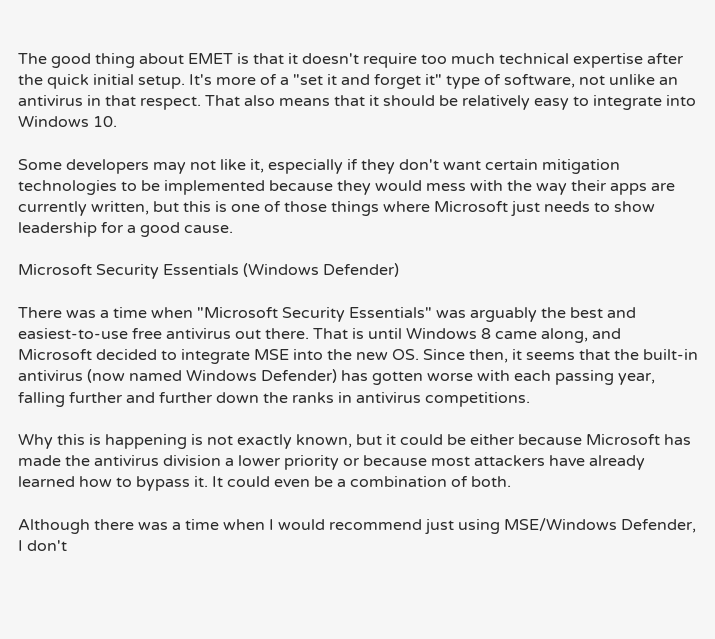The good thing about EMET is that it doesn't require too much technical expertise after the quick initial setup. It's more of a "set it and forget it" type of software, not unlike an antivirus in that respect. That also means that it should be relatively easy to integrate into Windows 10.

Some developers may not like it, especially if they don't want certain mitigation technologies to be implemented because they would mess with the way their apps are currently written, but this is one of those things where Microsoft just needs to show leadership for a good cause.

Microsoft Security Essentials (Windows Defender)

There was a time when "Microsoft Security Essentials" was arguably the best and easiest-to-use free antivirus out there. That is until Windows 8 came along, and Microsoft decided to integrate MSE into the new OS. Since then, it seems that the built-in antivirus (now named Windows Defender) has gotten worse with each passing year, falling further and further down the ranks in antivirus competitions.

Why this is happening is not exactly known, but it could be either because Microsoft has made the antivirus division a lower priority or because most attackers have already learned how to bypass it. It could even be a combination of both.

Although there was a time when I would recommend just using MSE/Windows Defender, I don't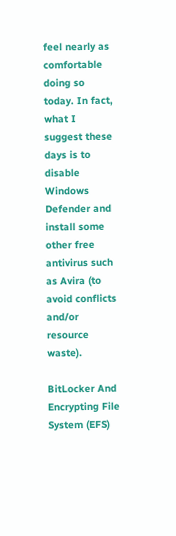feel nearly as comfortable doing so today. In fact, what I suggest these days is to disable Windows Defender and install some other free antivirus such as Avira (to avoid conflicts and/or resource waste).

BitLocker And Encrypting File System (EFS)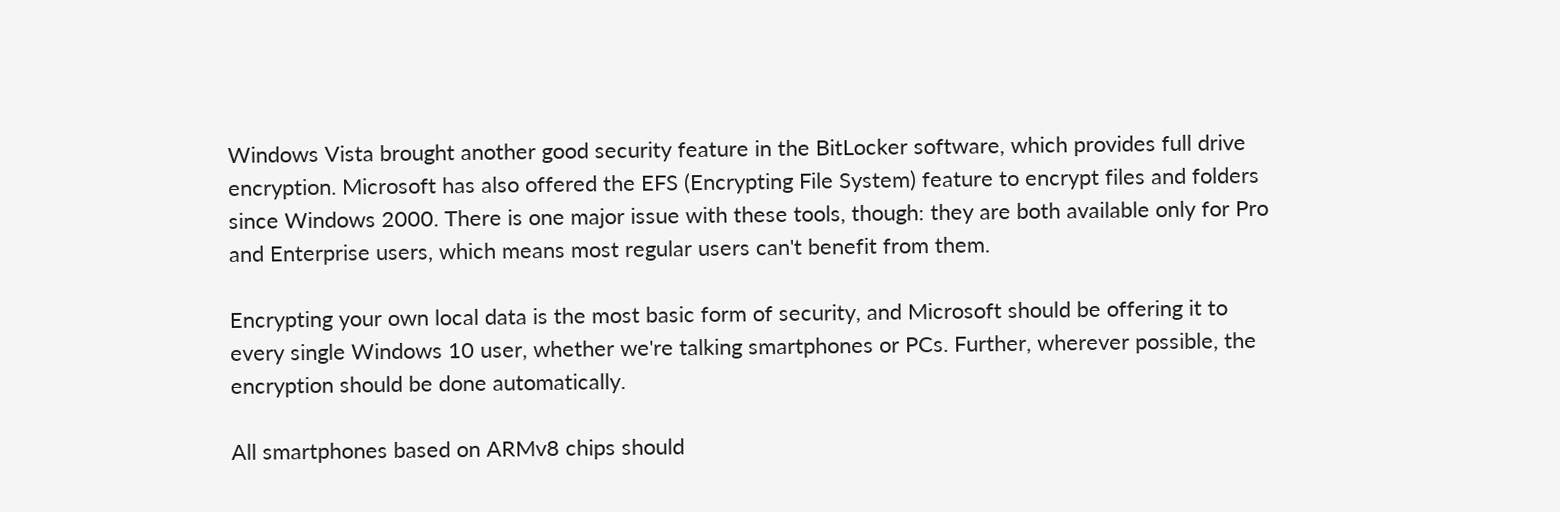Windows Vista brought another good security feature in the BitLocker software, which provides full drive encryption. Microsoft has also offered the EFS (Encrypting File System) feature to encrypt files and folders since Windows 2000. There is one major issue with these tools, though: they are both available only for Pro and Enterprise users, which means most regular users can't benefit from them.

Encrypting your own local data is the most basic form of security, and Microsoft should be offering it to every single Windows 10 user, whether we're talking smartphones or PCs. Further, wherever possible, the encryption should be done automatically.

All smartphones based on ARMv8 chips should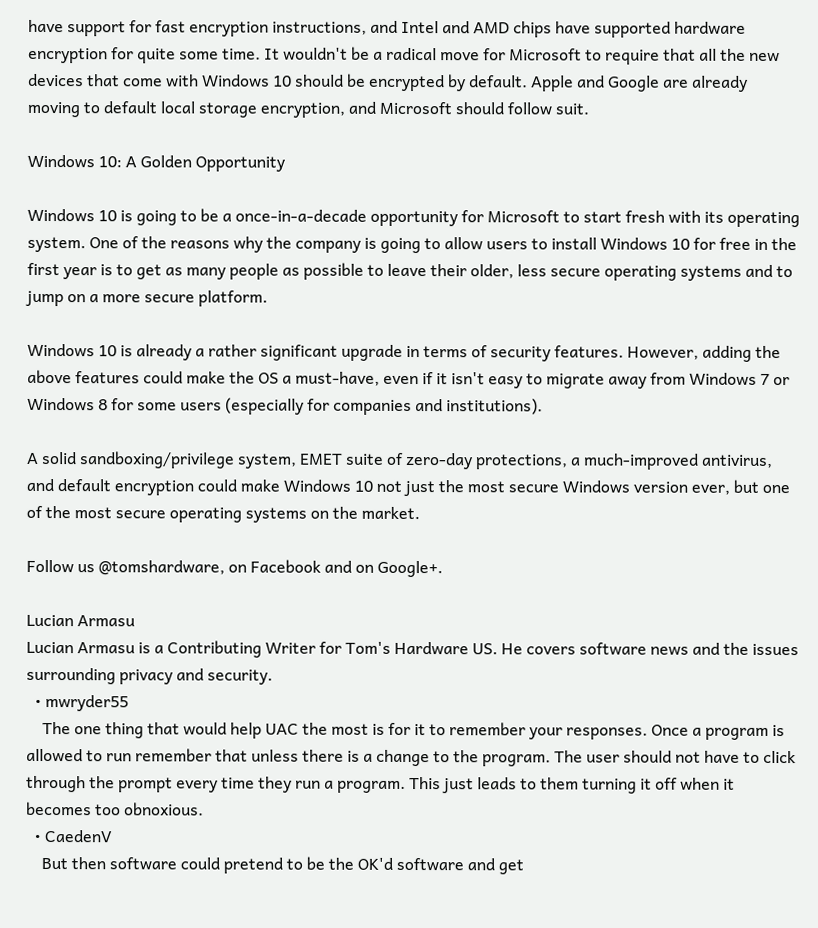have support for fast encryption instructions, and Intel and AMD chips have supported hardware encryption for quite some time. It wouldn't be a radical move for Microsoft to require that all the new devices that come with Windows 10 should be encrypted by default. Apple and Google are already moving to default local storage encryption, and Microsoft should follow suit.

Windows 10: A Golden Opportunity

Windows 10 is going to be a once-in-a-decade opportunity for Microsoft to start fresh with its operating system. One of the reasons why the company is going to allow users to install Windows 10 for free in the first year is to get as many people as possible to leave their older, less secure operating systems and to jump on a more secure platform.

Windows 10 is already a rather significant upgrade in terms of security features. However, adding the above features could make the OS a must-have, even if it isn't easy to migrate away from Windows 7 or Windows 8 for some users (especially for companies and institutions).

A solid sandboxing/privilege system, EMET suite of zero-day protections, a much-improved antivirus, and default encryption could make Windows 10 not just the most secure Windows version ever, but one of the most secure operating systems on the market.

Follow us @tomshardware, on Facebook and on Google+.

Lucian Armasu
Lucian Armasu is a Contributing Writer for Tom's Hardware US. He covers software news and the issues surrounding privacy and security.
  • mwryder55
    The one thing that would help UAC the most is for it to remember your responses. Once a program is allowed to run remember that unless there is a change to the program. The user should not have to click through the prompt every time they run a program. This just leads to them turning it off when it becomes too obnoxious.
  • CaedenV
    But then software could pretend to be the OK'd software and get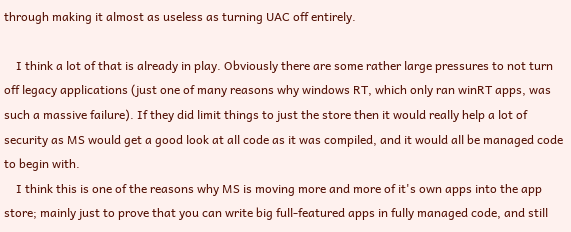through making it almost as useless as turning UAC off entirely.

    I think a lot of that is already in play. Obviously there are some rather large pressures to not turn off legacy applications (just one of many reasons why windows RT, which only ran winRT apps, was such a massive failure). If they did limit things to just the store then it would really help a lot of security as MS would get a good look at all code as it was compiled, and it would all be managed code to begin with.
    I think this is one of the reasons why MS is moving more and more of it's own apps into the app store; mainly just to prove that you can write big full-featured apps in fully managed code, and still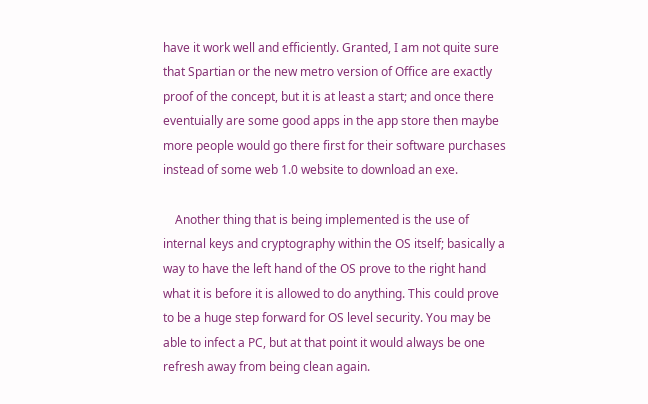have it work well and efficiently. Granted, I am not quite sure that Spartian or the new metro version of Office are exactly proof of the concept, but it is at least a start; and once there eventuially are some good apps in the app store then maybe more people would go there first for their software purchases instead of some web 1.0 website to download an exe.

    Another thing that is being implemented is the use of internal keys and cryptography within the OS itself; basically a way to have the left hand of the OS prove to the right hand what it is before it is allowed to do anything. This could prove to be a huge step forward for OS level security. You may be able to infect a PC, but at that point it would always be one refresh away from being clean again.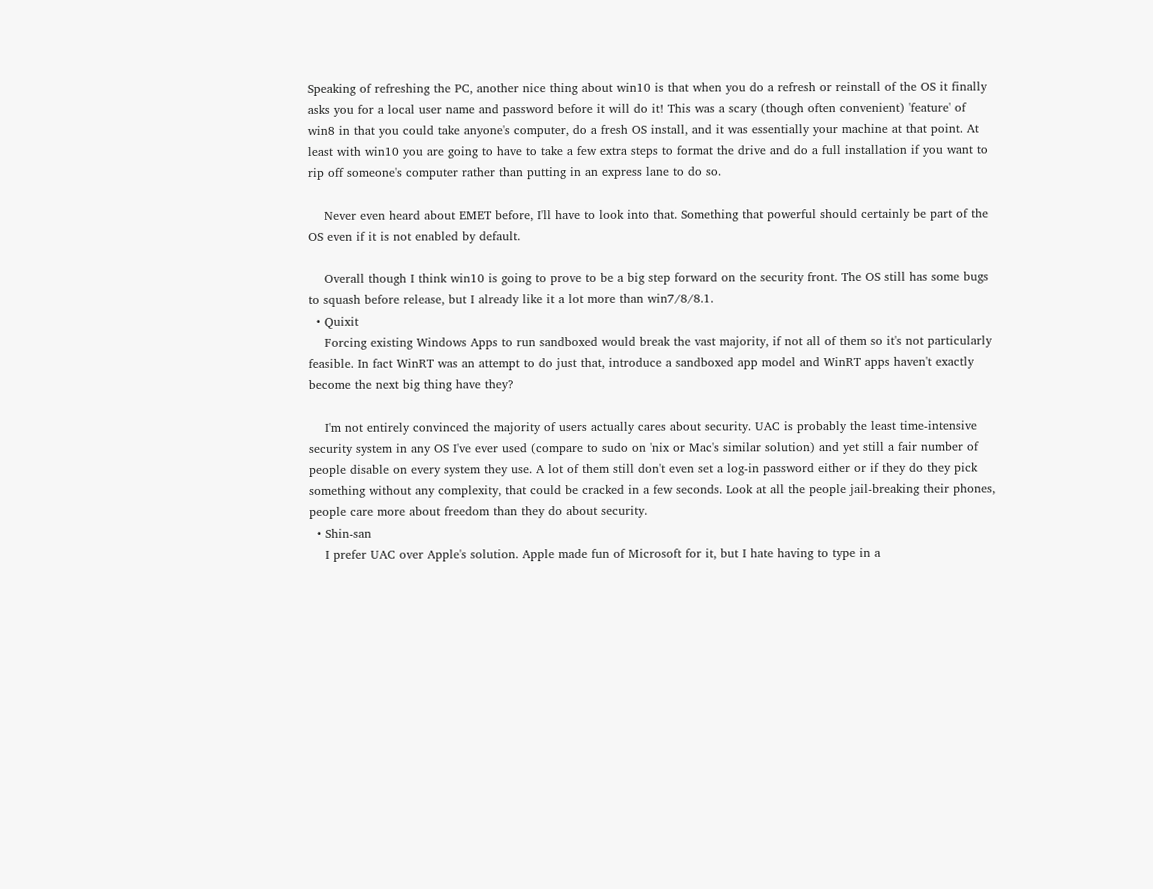Speaking of refreshing the PC, another nice thing about win10 is that when you do a refresh or reinstall of the OS it finally asks you for a local user name and password before it will do it! This was a scary (though often convenient) 'feature' of win8 in that you could take anyone's computer, do a fresh OS install, and it was essentially your machine at that point. At least with win10 you are going to have to take a few extra steps to format the drive and do a full installation if you want to rip off someone's computer rather than putting in an express lane to do so.

    Never even heard about EMET before, I'll have to look into that. Something that powerful should certainly be part of the OS even if it is not enabled by default.

    Overall though I think win10 is going to prove to be a big step forward on the security front. The OS still has some bugs to squash before release, but I already like it a lot more than win7/8/8.1.
  • Quixit
    Forcing existing Windows Apps to run sandboxed would break the vast majority, if not all of them so it's not particularly feasible. In fact WinRT was an attempt to do just that, introduce a sandboxed app model and WinRT apps haven't exactly become the next big thing have they?

    I'm not entirely convinced the majority of users actually cares about security. UAC is probably the least time-intensive security system in any OS I've ever used (compare to sudo on 'nix or Mac's similar solution) and yet still a fair number of people disable on every system they use. A lot of them still don't even set a log-in password either or if they do they pick something without any complexity, that could be cracked in a few seconds. Look at all the people jail-breaking their phones, people care more about freedom than they do about security.
  • Shin-san
    I prefer UAC over Apple's solution. Apple made fun of Microsoft for it, but I hate having to type in a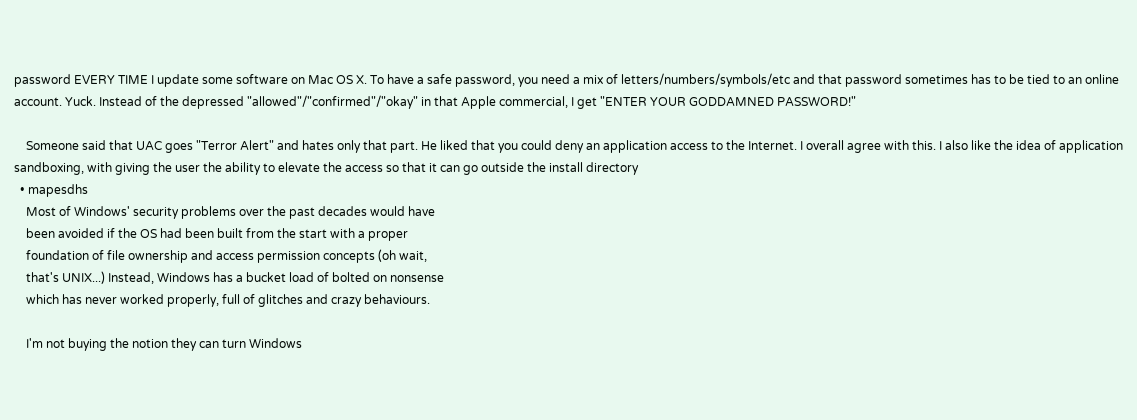password EVERY TIME I update some software on Mac OS X. To have a safe password, you need a mix of letters/numbers/symbols/etc and that password sometimes has to be tied to an online account. Yuck. Instead of the depressed "allowed"/"confirmed"/"okay" in that Apple commercial, I get "ENTER YOUR GODDAMNED PASSWORD!"

    Someone said that UAC goes "Terror Alert" and hates only that part. He liked that you could deny an application access to the Internet. I overall agree with this. I also like the idea of application sandboxing, with giving the user the ability to elevate the access so that it can go outside the install directory
  • mapesdhs
    Most of Windows' security problems over the past decades would have
    been avoided if the OS had been built from the start with a proper
    foundation of file ownership and access permission concepts (oh wait,
    that's UNIX...) Instead, Windows has a bucket load of bolted on nonsense
    which has never worked properly, full of glitches and crazy behaviours.

    I'm not buying the notion they can turn Windows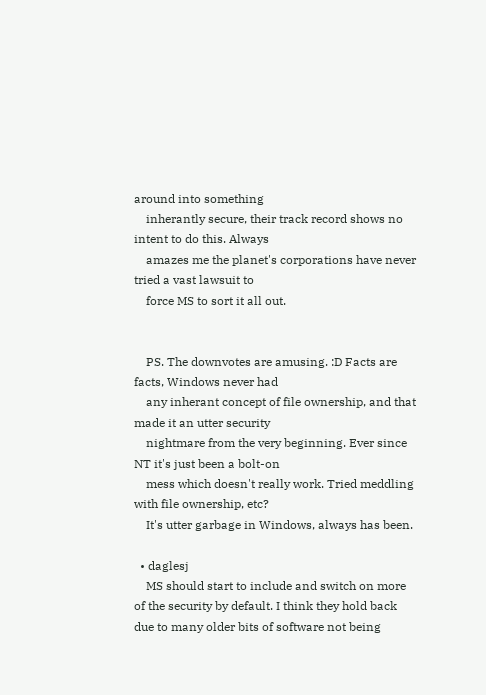around into something
    inherantly secure, their track record shows no intent to do this. Always
    amazes me the planet's corporations have never tried a vast lawsuit to
    force MS to sort it all out.


    PS. The downvotes are amusing. :D Facts are facts, Windows never had
    any inherant concept of file ownership, and that made it an utter security
    nightmare from the very beginning. Ever since NT it's just been a bolt-on
    mess which doesn't really work. Tried meddling with file ownership, etc?
    It's utter garbage in Windows, always has been.

  • daglesj
    MS should start to include and switch on more of the security by default. I think they hold back due to many older bits of software not being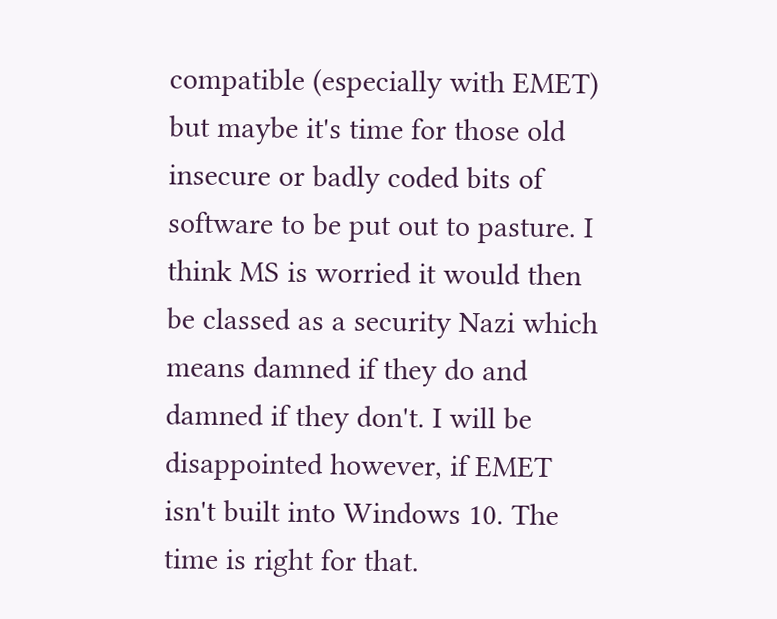compatible (especially with EMET) but maybe it's time for those old insecure or badly coded bits of software to be put out to pasture. I think MS is worried it would then be classed as a security Nazi which means damned if they do and damned if they don't. I will be disappointed however, if EMET isn't built into Windows 10. The time is right for that.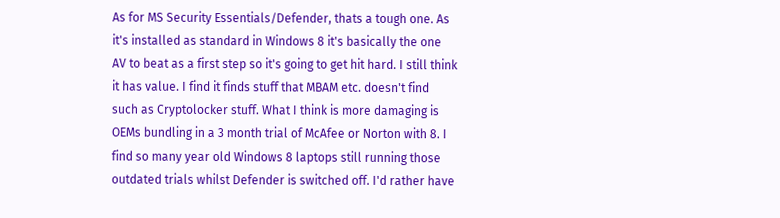As for MS Security Essentials/Defender, thats a tough one. As it's installed as standard in Windows 8 it's basically the one AV to beat as a first step so it's going to get hit hard. I still think it has value. I find it finds stuff that MBAM etc. doesn't find such as Cryptolocker stuff. What I think is more damaging is OEMs bundling in a 3 month trial of McAfee or Norton with 8. I find so many year old Windows 8 laptops still running those outdated trials whilst Defender is switched off. I'd rather have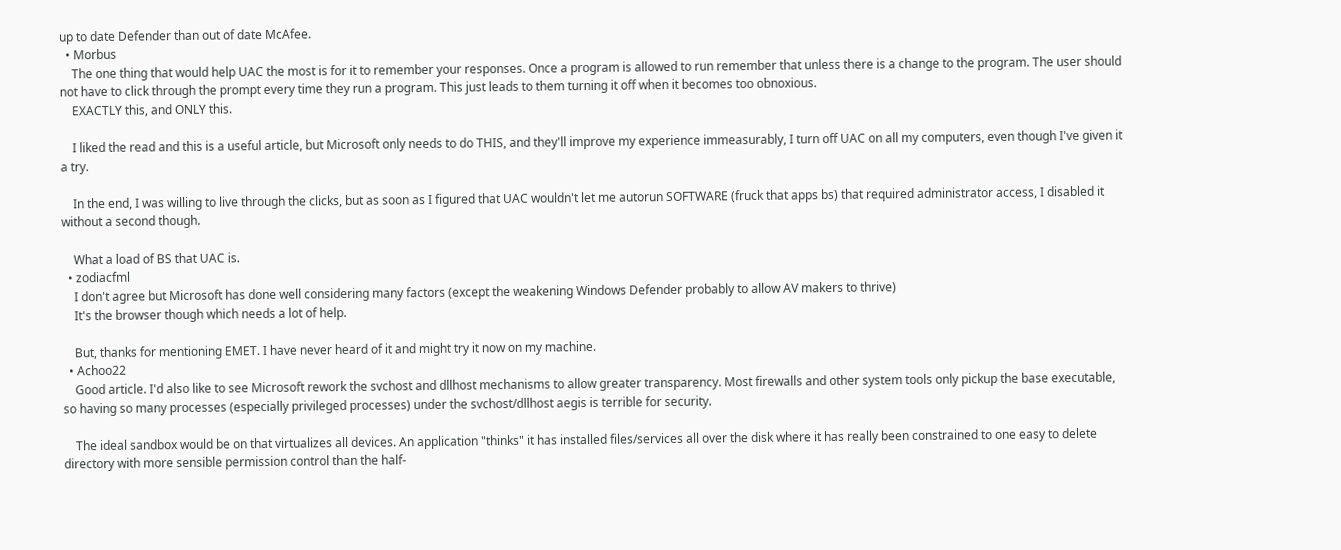up to date Defender than out of date McAfee.
  • Morbus
    The one thing that would help UAC the most is for it to remember your responses. Once a program is allowed to run remember that unless there is a change to the program. The user should not have to click through the prompt every time they run a program. This just leads to them turning it off when it becomes too obnoxious.
    EXACTLY this, and ONLY this.

    I liked the read and this is a useful article, but Microsoft only needs to do THIS, and they'll improve my experience immeasurably, I turn off UAC on all my computers, even though I've given it a try.

    In the end, I was willing to live through the clicks, but as soon as I figured that UAC wouldn't let me autorun SOFTWARE (fruck that apps bs) that required administrator access, I disabled it without a second though.

    What a load of BS that UAC is.
  • zodiacfml
    I don't agree but Microsoft has done well considering many factors (except the weakening Windows Defender probably to allow AV makers to thrive)
    It's the browser though which needs a lot of help.

    But, thanks for mentioning EMET. I have never heard of it and might try it now on my machine.
  • Achoo22
    Good article. I'd also like to see Microsoft rework the svchost and dllhost mechanisms to allow greater transparency. Most firewalls and other system tools only pickup the base executable, so having so many processes (especially privileged processes) under the svchost/dllhost aegis is terrible for security.

    The ideal sandbox would be on that virtualizes all devices. An application "thinks" it has installed files/services all over the disk where it has really been constrained to one easy to delete directory with more sensible permission control than the half-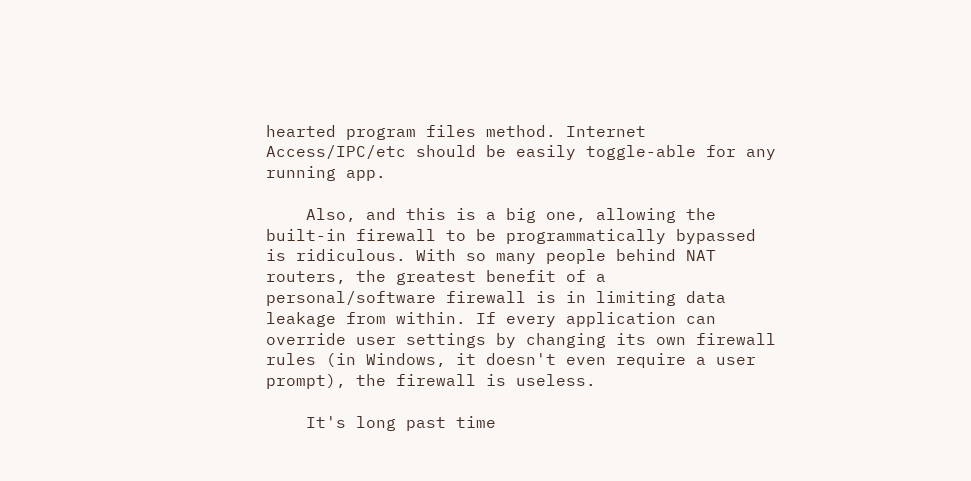hearted program files method. Internet Access/IPC/etc should be easily toggle-able for any running app.

    Also, and this is a big one, allowing the built-in firewall to be programmatically bypassed is ridiculous. With so many people behind NAT routers, the greatest benefit of a personal/software firewall is in limiting data leakage from within. If every application can override user settings by changing its own firewall rules (in Windows, it doesn't even require a user prompt), the firewall is useless.

    It's long past time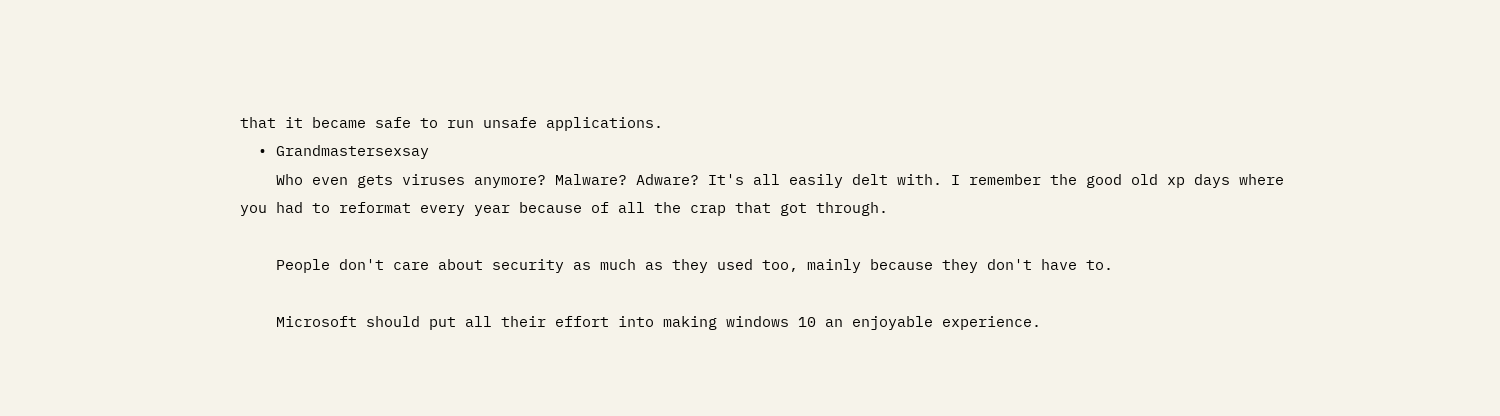that it became safe to run unsafe applications.
  • Grandmastersexsay
    Who even gets viruses anymore? Malware? Adware? It's all easily delt with. I remember the good old xp days where you had to reformat every year because of all the crap that got through.

    People don't care about security as much as they used too, mainly because they don't have to.

    Microsoft should put all their effort into making windows 10 an enjoyable experience.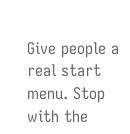Give people a real start menu. Stop with the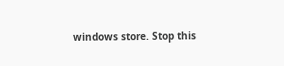windows store. Stop this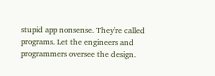stupid app nonsense. They're called programs. Let the engineers and programmers oversee the design.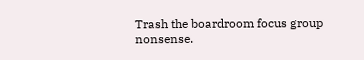Trash the boardroom focus group nonsense.